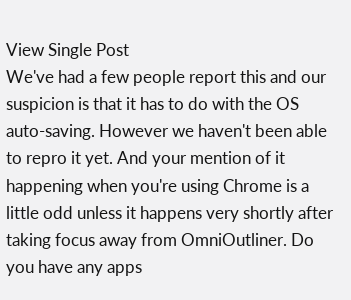View Single Post
We've had a few people report this and our suspicion is that it has to do with the OS auto-saving. However we haven't been able to repro it yet. And your mention of it happening when you're using Chrome is a little odd unless it happens very shortly after taking focus away from OmniOutliner. Do you have any apps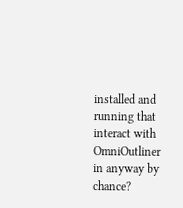installed and running that interact with OmniOutliner in anyway by chance?